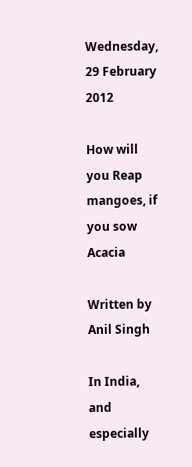Wednesday, 29 February 2012

How will you Reap mangoes, if you sow Acacia

Written by Anil Singh

In India, and especially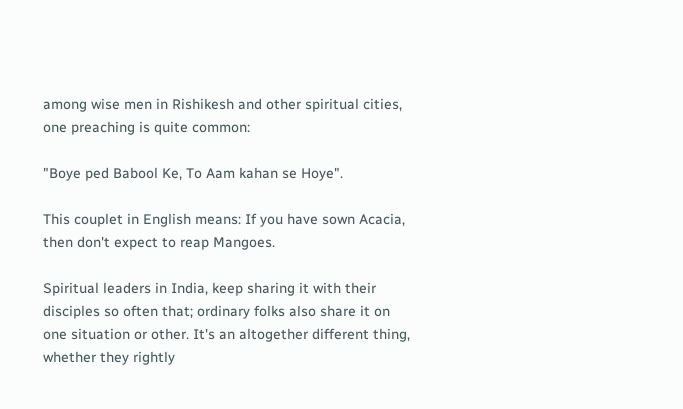among wise men in Rishikesh and other spiritual cities, one preaching is quite common:

"Boye ped Babool Ke, To Aam kahan se Hoye".

This couplet in English means: If you have sown Acacia, then don't expect to reap Mangoes.

Spiritual leaders in India, keep sharing it with their disciples so often that; ordinary folks also share it on one situation or other. It's an altogether different thing, whether they rightly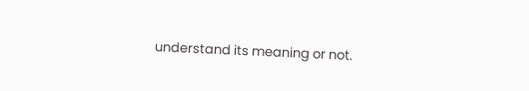understand its meaning or not.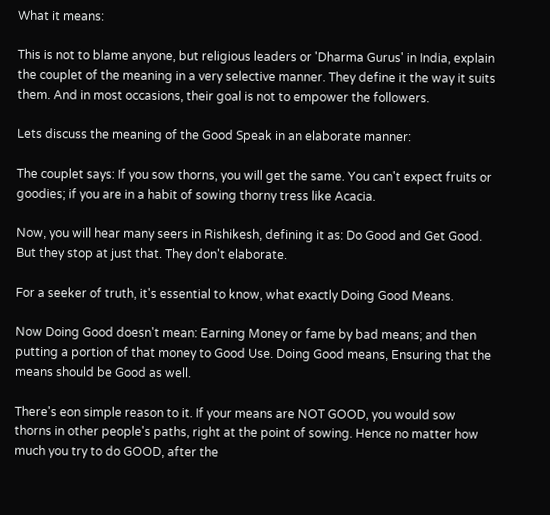What it means:

This is not to blame anyone, but religious leaders or 'Dharma Gurus' in India, explain the couplet of the meaning in a very selective manner. They define it the way it suits them. And in most occasions, their goal is not to empower the followers.

Lets discuss the meaning of the Good Speak in an elaborate manner:

The couplet says: If you sow thorns, you will get the same. You can't expect fruits or goodies; if you are in a habit of sowing thorny tress like Acacia.

Now, you will hear many seers in Rishikesh, defining it as: Do Good and Get Good. But they stop at just that. They don't elaborate.

For a seeker of truth, it's essential to know, what exactly Doing Good Means.

Now Doing Good doesn't mean: Earning Money or fame by bad means; and then putting a portion of that money to Good Use. Doing Good means, Ensuring that the means should be Good as well.

There's eon simple reason to it. If your means are NOT GOOD, you would sow thorns in other people's paths, right at the point of sowing. Hence no matter how much you try to do GOOD, after the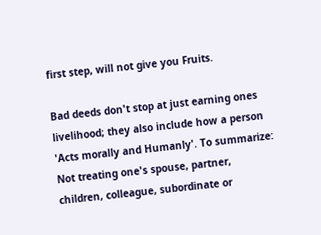first step, will not give you Fruits.

Bad deeds don't stop at just earning ones livelihood; they also include how a person 'Acts morally and Humanly'. To summarize: Not treating one's spouse, partner, children, colleague, subordinate or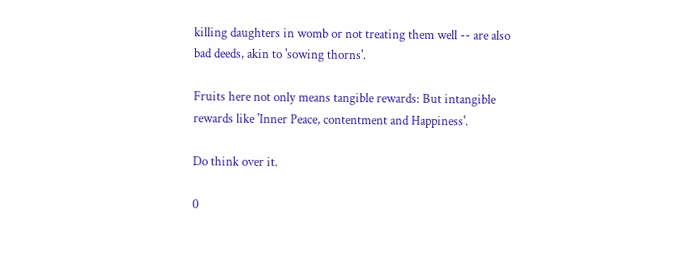killing daughters in womb or not treating them well -- are also bad deeds, akin to 'sowing thorns'.

Fruits here not only means tangible rewards: But intangible rewards like 'Inner Peace, contentment and Happiness'.

Do think over it.

0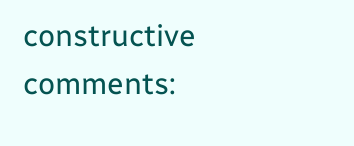constructive comments: